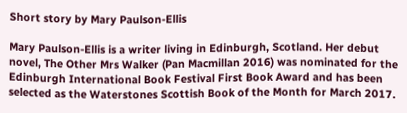Short story by Mary Paulson-Ellis

Mary Paulson-Ellis is a writer living in Edinburgh, Scotland. Her debut novel, The Other Mrs Walker (Pan Macmillan 2016) was nominated for the Edinburgh International Book Festival First Book Award and has been selected as the Waterstones Scottish Book of the Month for March 2017.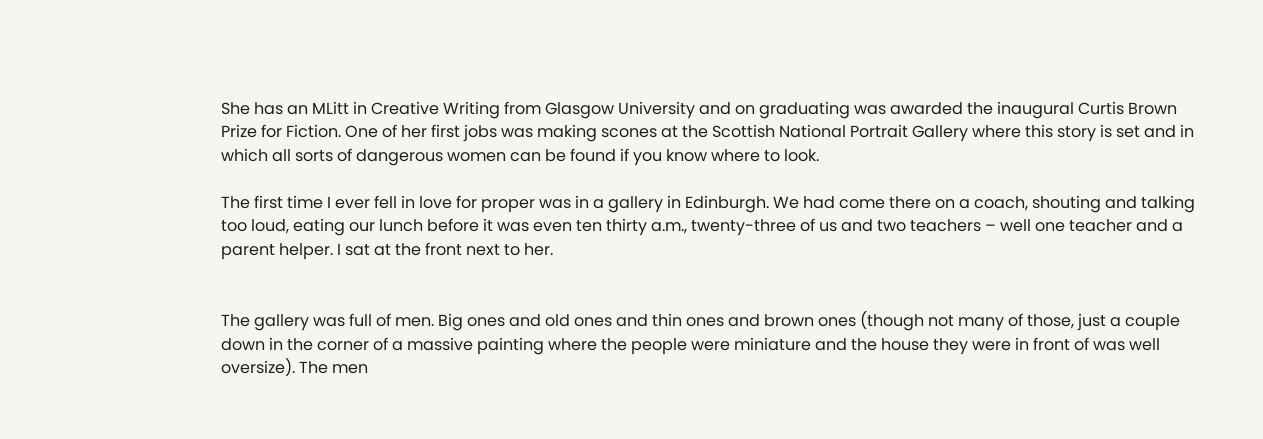She has an MLitt in Creative Writing from Glasgow University and on graduating was awarded the inaugural Curtis Brown Prize for Fiction. One of her first jobs was making scones at the Scottish National Portrait Gallery where this story is set and in which all sorts of dangerous women can be found if you know where to look.

The first time I ever fell in love for proper was in a gallery in Edinburgh. We had come there on a coach, shouting and talking too loud, eating our lunch before it was even ten thirty a.m., twenty-three of us and two teachers – well one teacher and a parent helper. I sat at the front next to her.


The gallery was full of men. Big ones and old ones and thin ones and brown ones (though not many of those, just a couple down in the corner of a massive painting where the people were miniature and the house they were in front of was well oversize). The men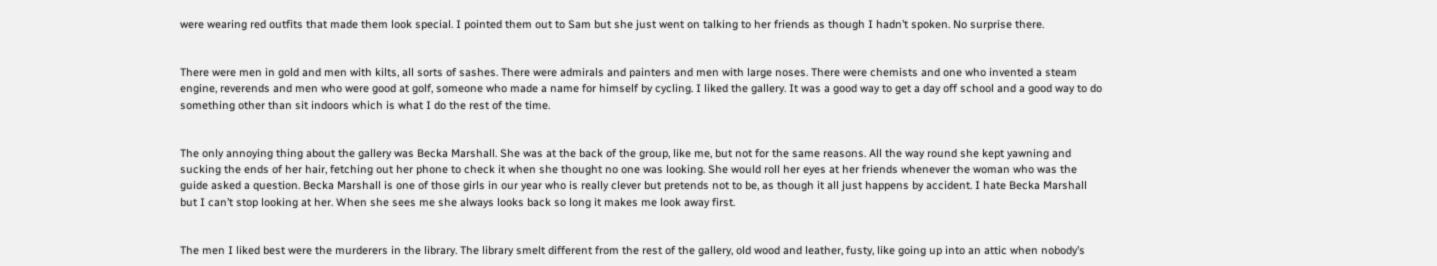were wearing red outfits that made them look special. I pointed them out to Sam but she just went on talking to her friends as though I hadn’t spoken. No surprise there.


There were men in gold and men with kilts, all sorts of sashes. There were admirals and painters and men with large noses. There were chemists and one who invented a steam engine, reverends and men who were good at golf, someone who made a name for himself by cycling. I liked the gallery. It was a good way to get a day off school and a good way to do something other than sit indoors which is what I do the rest of the time.


The only annoying thing about the gallery was Becka Marshall. She was at the back of the group, like me, but not for the same reasons. All the way round she kept yawning and sucking the ends of her hair, fetching out her phone to check it when she thought no one was looking. She would roll her eyes at her friends whenever the woman who was the guide asked a question. Becka Marshall is one of those girls in our year who is really clever but pretends not to be, as though it all just happens by accident. I hate Becka Marshall but I can’t stop looking at her. When she sees me she always looks back so long it makes me look away first.


The men I liked best were the murderers in the library. The library smelt different from the rest of the gallery, old wood and leather, fusty, like going up into an attic when nobody’s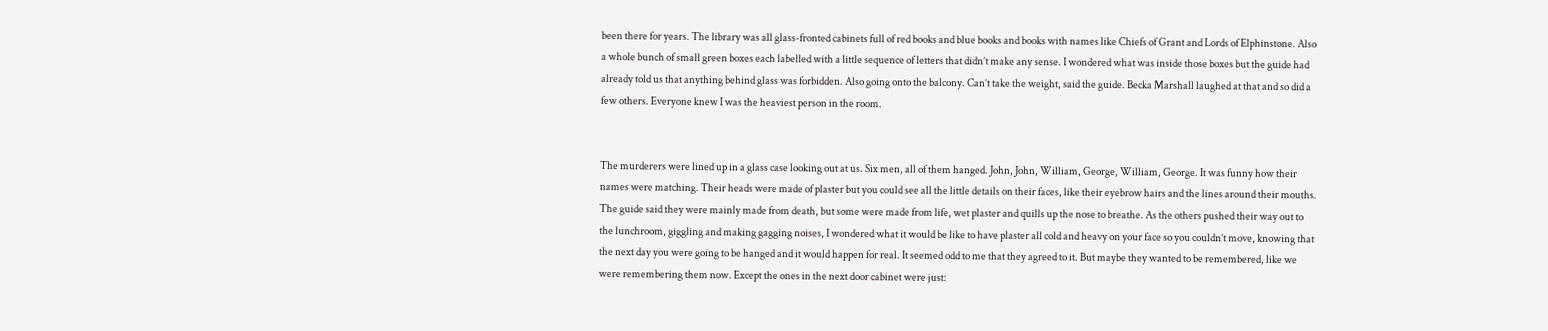been there for years. The library was all glass-fronted cabinets full of red books and blue books and books with names like Chiefs of Grant and Lords of Elphinstone. Also a whole bunch of small green boxes each labelled with a little sequence of letters that didn’t make any sense. I wondered what was inside those boxes but the guide had already told us that anything behind glass was forbidden. Also going onto the balcony. Can’t take the weight, said the guide. Becka Marshall laughed at that and so did a few others. Everyone knew I was the heaviest person in the room.


The murderers were lined up in a glass case looking out at us. Six men, all of them hanged. John, John, William, George, William, George. It was funny how their names were matching. Their heads were made of plaster but you could see all the little details on their faces, like their eyebrow hairs and the lines around their mouths. The guide said they were mainly made from death, but some were made from life, wet plaster and quills up the nose to breathe. As the others pushed their way out to the lunchroom, giggling and making gagging noises, I wondered what it would be like to have plaster all cold and heavy on your face so you couldn’t move, knowing that the next day you were going to be hanged and it would happen for real. It seemed odd to me that they agreed to it. But maybe they wanted to be remembered, like we were remembering them now. Except the ones in the next door cabinet were just: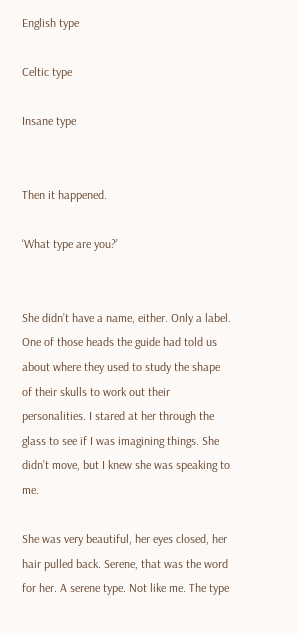English type

Celtic type

Insane type


Then it happened.

‘What type are you?’


She didn’t have a name, either. Only a label. One of those heads the guide had told us about where they used to study the shape of their skulls to work out their personalities. I stared at her through the glass to see if I was imagining things. She didn’t move, but I knew she was speaking to me.

She was very beautiful, her eyes closed, her hair pulled back. Serene, that was the word for her. A serene type. Not like me. The type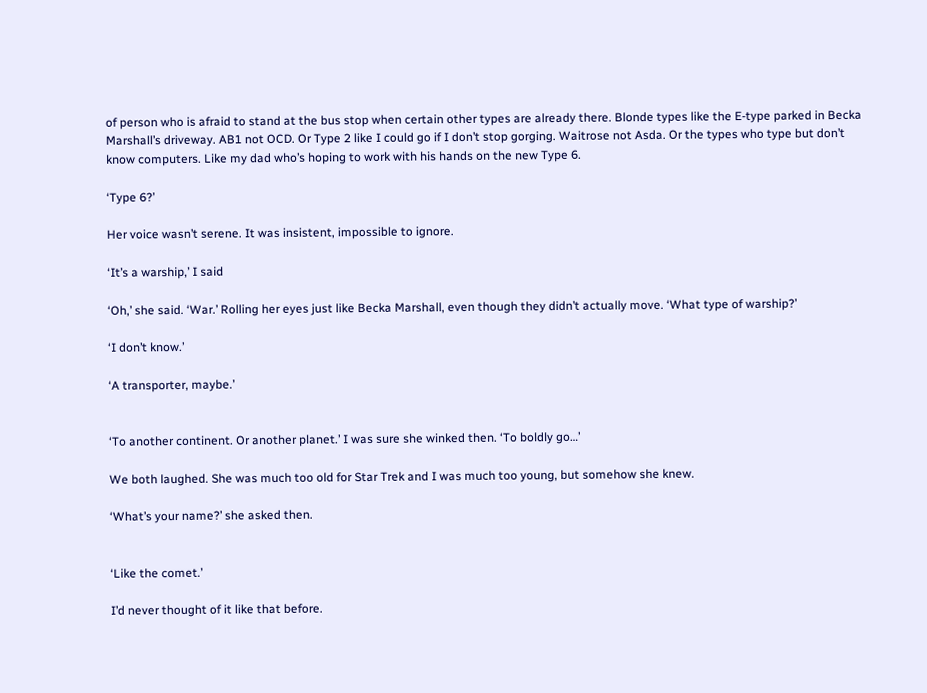of person who is afraid to stand at the bus stop when certain other types are already there. Blonde types like the E-type parked in Becka Marshall’s driveway. AB1 not OCD. Or Type 2 like I could go if I don’t stop gorging. Waitrose not Asda. Or the types who type but don’t know computers. Like my dad who’s hoping to work with his hands on the new Type 6.

‘Type 6?’

Her voice wasn’t serene. It was insistent, impossible to ignore.

‘It’s a warship,’ I said

‘Oh,’ she said. ‘War.’ Rolling her eyes just like Becka Marshall, even though they didn’t actually move. ‘What type of warship?’

‘I don’t know.’

‘A transporter, maybe.’


‘To another continent. Or another planet.’ I was sure she winked then. ‘To boldly go…’

We both laughed. She was much too old for Star Trek and I was much too young, but somehow she knew.

‘What’s your name?’ she asked then.


‘Like the comet.’

I’d never thought of it like that before.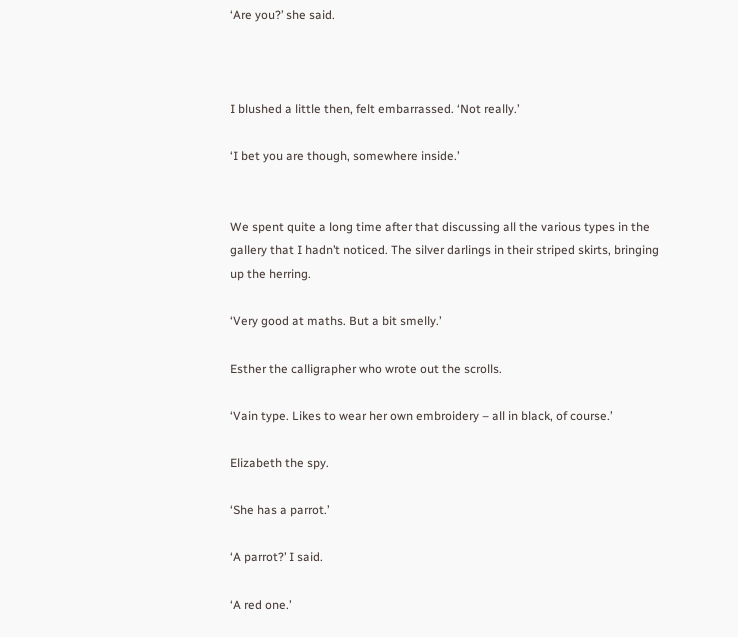‘Are you?’ she said.



I blushed a little then, felt embarrassed. ‘Not really.’

‘I bet you are though, somewhere inside.’


We spent quite a long time after that discussing all the various types in the gallery that I hadn’t noticed. The silver darlings in their striped skirts, bringing up the herring.

‘Very good at maths. But a bit smelly.’

Esther the calligrapher who wrote out the scrolls.

‘Vain type. Likes to wear her own embroidery – all in black, of course.’

Elizabeth the spy.

‘She has a parrot.’

‘A parrot?’ I said.

‘A red one.’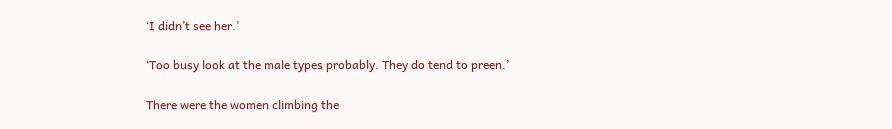‘I didn’t see her.’

‘Too busy look at the male types probably. They do tend to preen.’

There were the women climbing the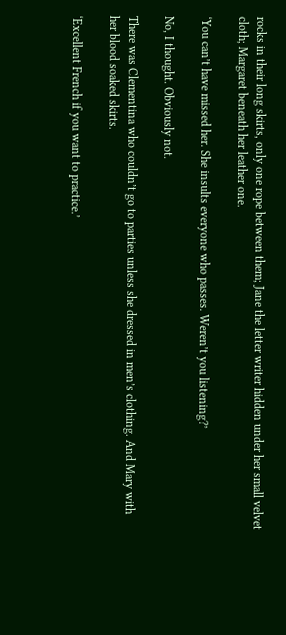rocks in their long skirts, only one rope between them; Jane the letter writer hidden under her small velvet cloth; Margaret beneath her leather one.

‘You can’t have missed her. She insults everyone who passes. Weren’t you listening?’

No, I thought. Obviously not.

There was Clementina who couldn’t go to parties unless she dressed in men’s clothing. And Mary with her blood soaked skirts.

‘Excellent French if you want to practice.’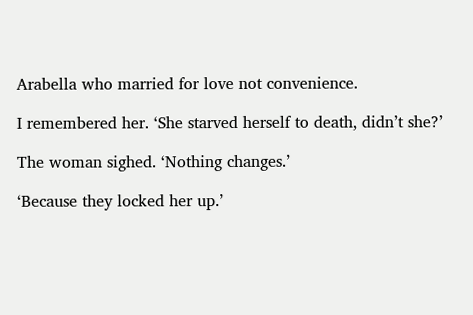Arabella who married for love not convenience.

I remembered her. ‘She starved herself to death, didn’t she?’

The woman sighed. ‘Nothing changes.’

‘Because they locked her up.’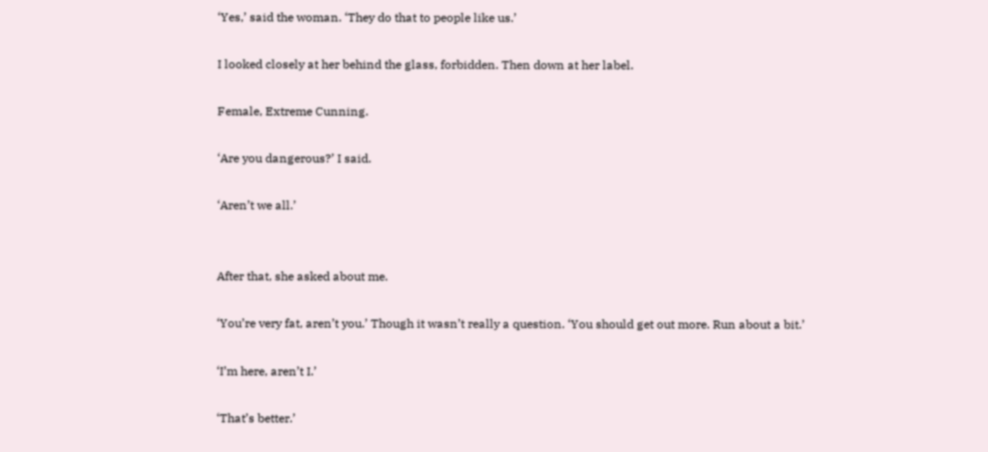‘Yes,’ said the woman. ‘They do that to people like us.’

I looked closely at her behind the glass, forbidden. Then down at her label.

Female, Extreme Cunning.

‘Are you dangerous?’ I said.

‘Aren’t we all.’


After that, she asked about me.

‘You’re very fat, aren’t you.’ Though it wasn’t really a question. ‘You should get out more. Run about a bit.’

‘I’m here, aren’t I.’

‘That’s better.’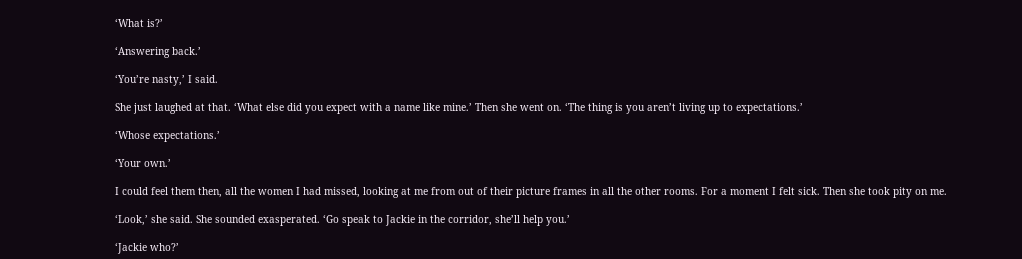‘What is?’

‘Answering back.’

‘You’re nasty,’ I said.

She just laughed at that. ‘What else did you expect with a name like mine.’ Then she went on. ‘The thing is you aren’t living up to expectations.’

‘Whose expectations.’

‘Your own.’

I could feel them then, all the women I had missed, looking at me from out of their picture frames in all the other rooms. For a moment I felt sick. Then she took pity on me.

‘Look,’ she said. She sounded exasperated. ‘Go speak to Jackie in the corridor, she’ll help you.’

‘Jackie who?’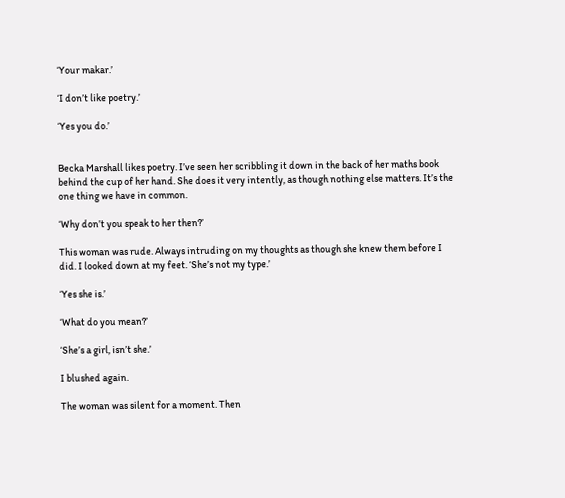‘Your makar.’

‘I don’t like poetry.’

‘Yes you do.’


Becka Marshall likes poetry. I’ve seen her scribbling it down in the back of her maths book behind the cup of her hand. She does it very intently, as though nothing else matters. It’s the one thing we have in common.

‘Why don’t you speak to her then?’

This woman was rude. Always intruding on my thoughts as though she knew them before I did. I looked down at my feet. ‘She’s not my type.’

‘Yes she is.’

‘What do you mean?’

‘She’s a girl, isn’t she.’

I blushed again.

The woman was silent for a moment. Then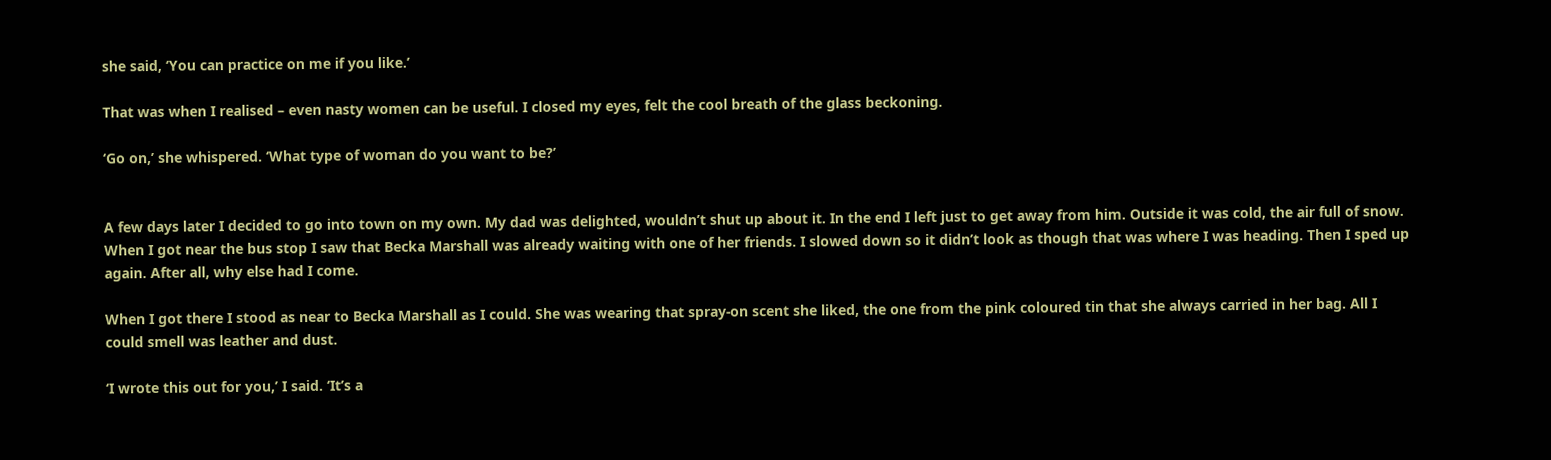she said, ‘You can practice on me if you like.’

That was when I realised – even nasty women can be useful. I closed my eyes, felt the cool breath of the glass beckoning.

‘Go on,’ she whispered. ‘What type of woman do you want to be?’


A few days later I decided to go into town on my own. My dad was delighted, wouldn’t shut up about it. In the end I left just to get away from him. Outside it was cold, the air full of snow. When I got near the bus stop I saw that Becka Marshall was already waiting with one of her friends. I slowed down so it didn’t look as though that was where I was heading. Then I sped up again. After all, why else had I come.

When I got there I stood as near to Becka Marshall as I could. She was wearing that spray-on scent she liked, the one from the pink coloured tin that she always carried in her bag. All I could smell was leather and dust.

‘I wrote this out for you,’ I said. ‘It’s a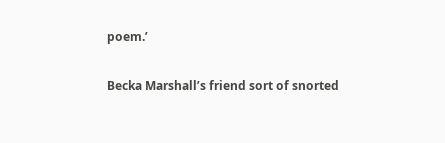poem.’

Becka Marshall’s friend sort of snorted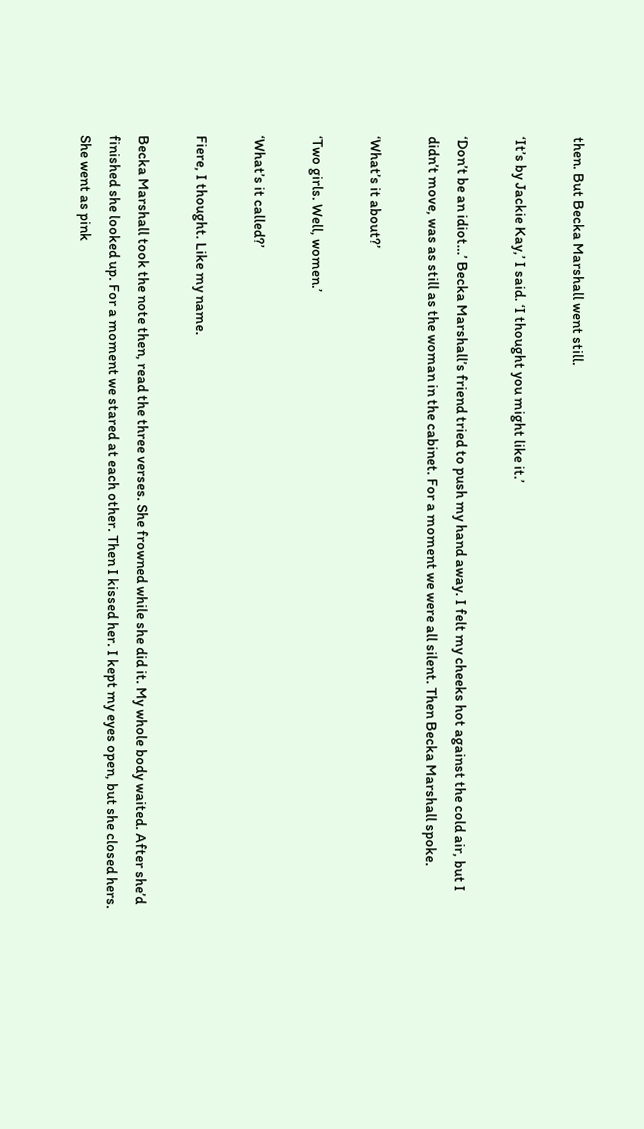then. But Becka Marshall went still.

‘It’s by Jackie Kay,’ I said. ‘I thought you might like it.’

‘Don’t be an idiot…’ Becka Marshall’s friend tried to push my hand away. I felt my cheeks hot against the cold air, but I didn’t move, was as still as the woman in the cabinet. For a moment we were all silent. Then Becka Marshall spoke.

‘What’s it about?’

‘Two girls. Well, women.’

‘What’s it called?’

Fiere, I thought. Like my name.

Becka Marshall took the note then, read the three verses. She frowned while she did it. My whole body waited. After she’d finished she looked up. For a moment we stared at each other. Then I kissed her. I kept my eyes open, but she closed hers. She went as pink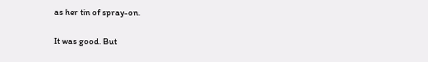as her tin of spray-on.

It was good. But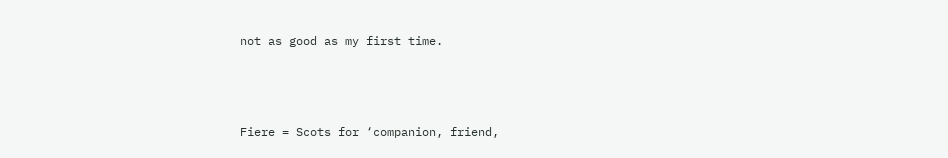not as good as my first time.



Fiere = Scots for ‘companion, friend,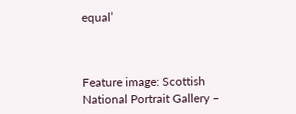equal’



Feature image: Scottish National Portrait Gallery –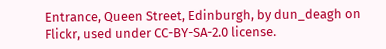Entrance, Queen Street, Edinburgh, by dun_deagh on Flickr, used under CC-BY-SA-2.0 license.